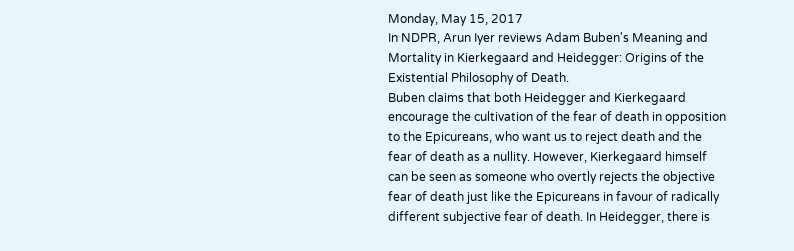Monday, May 15, 2017
In NDPR, Arun Iyer reviews Adam Buben's Meaning and Mortality in Kierkegaard and Heidegger: Origins of the Existential Philosophy of Death.
Buben claims that both Heidegger and Kierkegaard encourage the cultivation of the fear of death in opposition to the Epicureans, who want us to reject death and the fear of death as a nullity. However, Kierkegaard himself can be seen as someone who overtly rejects the objective fear of death just like the Epicureans in favour of radically different subjective fear of death. In Heidegger, there is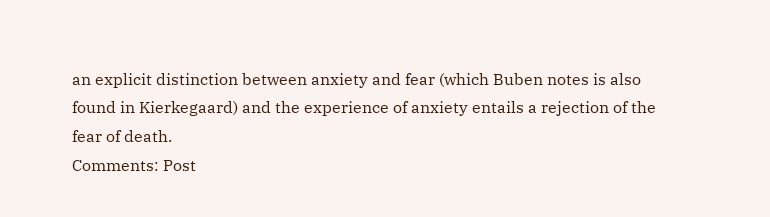an explicit distinction between anxiety and fear (which Buben notes is also found in Kierkegaard) and the experience of anxiety entails a rejection of the fear of death.
Comments: Post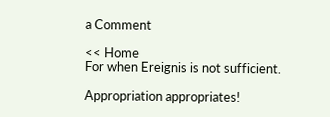a Comment

<< Home
For when Ereignis is not sufficient.

Appropriation appropriates!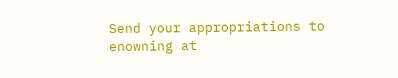Send your appropriations to enowning at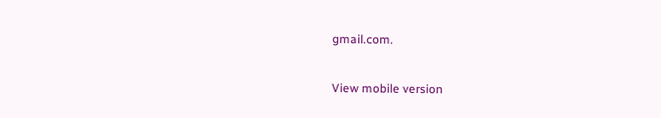gmail.com.

View mobile version